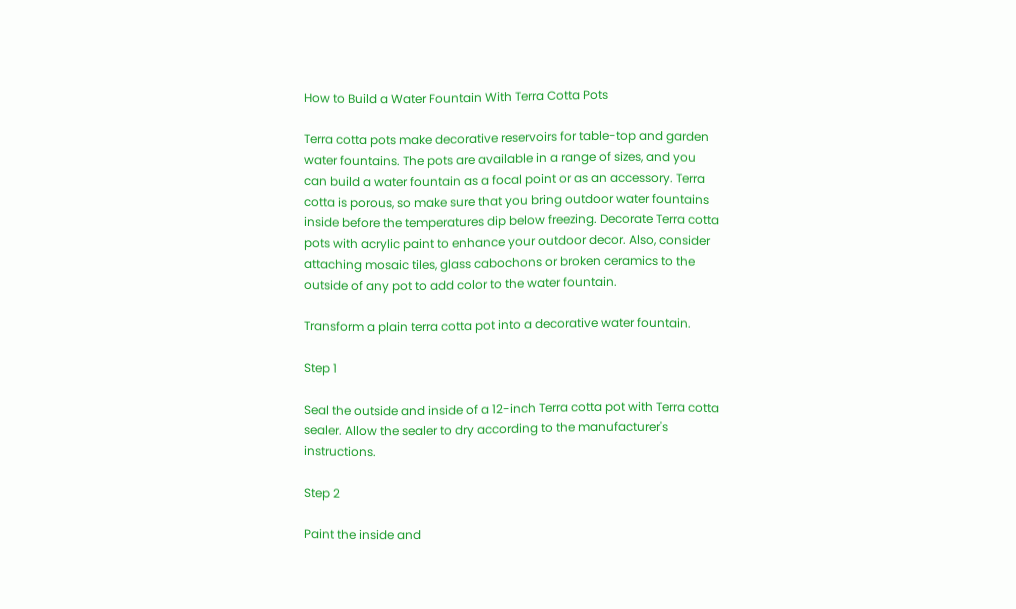How to Build a Water Fountain With Terra Cotta Pots

Terra cotta pots make decorative reservoirs for table-top and garden water fountains. The pots are available in a range of sizes, and you can build a water fountain as a focal point or as an accessory. Terra cotta is porous, so make sure that you bring outdoor water fountains inside before the temperatures dip below freezing. Decorate Terra cotta pots with acrylic paint to enhance your outdoor decor. Also, consider attaching mosaic tiles, glass cabochons or broken ceramics to the outside of any pot to add color to the water fountain.

Transform a plain terra cotta pot into a decorative water fountain.

Step 1

Seal the outside and inside of a 12-inch Terra cotta pot with Terra cotta sealer. Allow the sealer to dry according to the manufacturer's instructions.

Step 2

Paint the inside and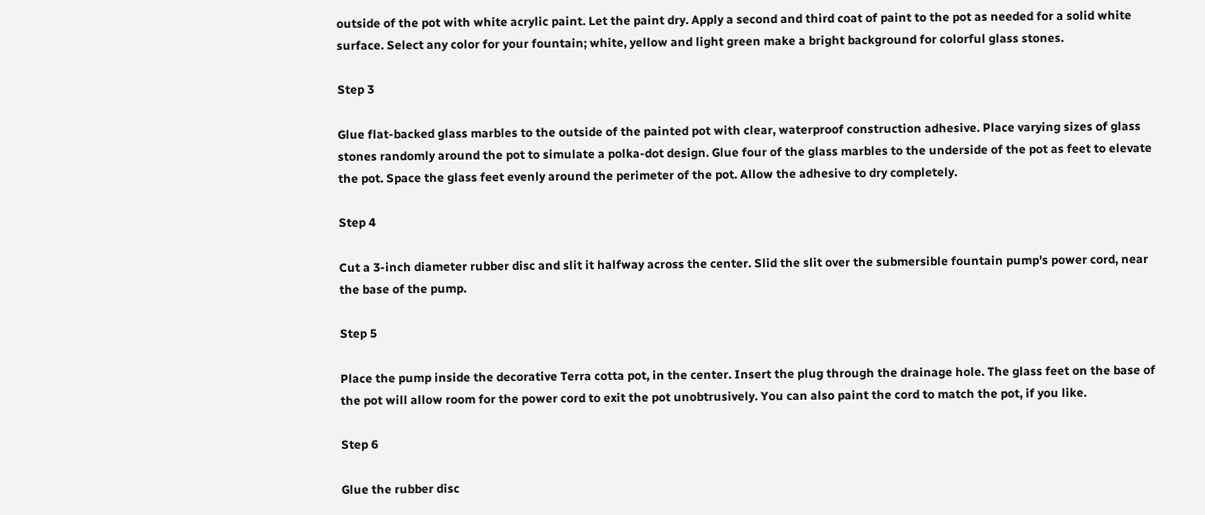outside of the pot with white acrylic paint. Let the paint dry. Apply a second and third coat of paint to the pot as needed for a solid white surface. Select any color for your fountain; white, yellow and light green make a bright background for colorful glass stones.

Step 3

Glue flat-backed glass marbles to the outside of the painted pot with clear, waterproof construction adhesive. Place varying sizes of glass stones randomly around the pot to simulate a polka-dot design. Glue four of the glass marbles to the underside of the pot as feet to elevate the pot. Space the glass feet evenly around the perimeter of the pot. Allow the adhesive to dry completely.

Step 4

Cut a 3-inch diameter rubber disc and slit it halfway across the center. Slid the slit over the submersible fountain pump's power cord, near the base of the pump.

Step 5

Place the pump inside the decorative Terra cotta pot, in the center. Insert the plug through the drainage hole. The glass feet on the base of the pot will allow room for the power cord to exit the pot unobtrusively. You can also paint the cord to match the pot, if you like.

Step 6

Glue the rubber disc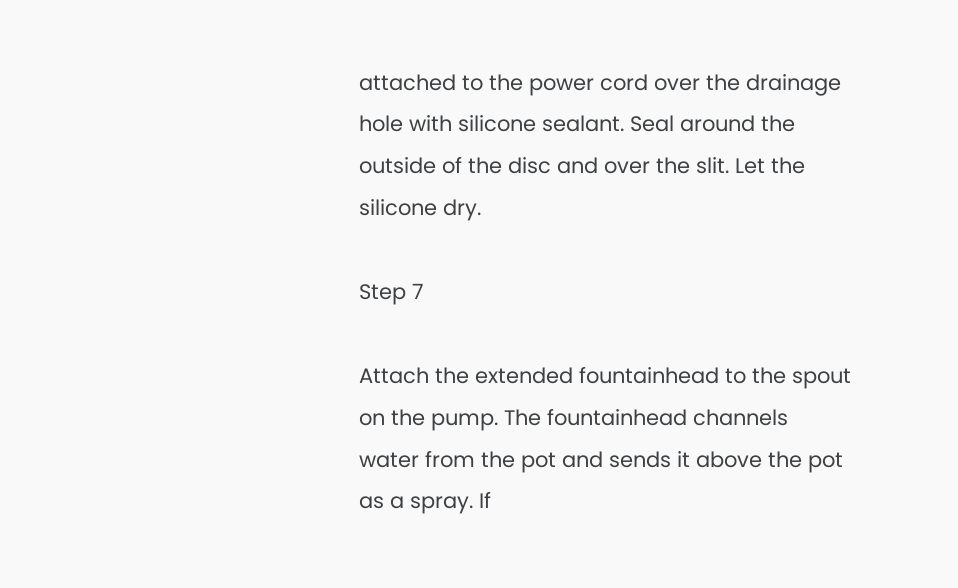attached to the power cord over the drainage hole with silicone sealant. Seal around the outside of the disc and over the slit. Let the silicone dry.

Step 7

Attach the extended fountainhead to the spout on the pump. The fountainhead channels water from the pot and sends it above the pot as a spray. If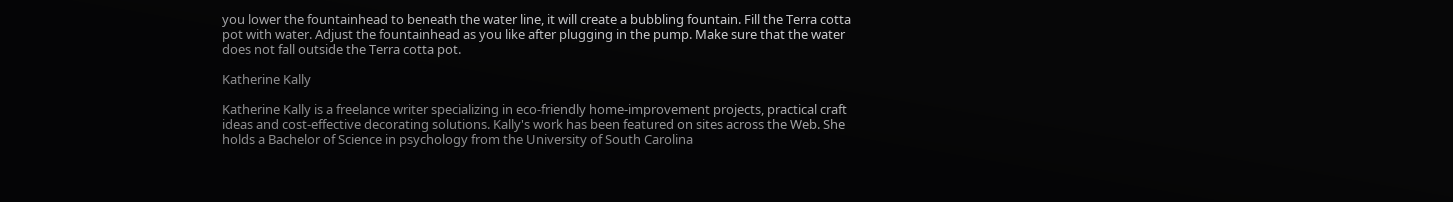you lower the fountainhead to beneath the water line, it will create a bubbling fountain. Fill the Terra cotta pot with water. Adjust the fountainhead as you like after plugging in the pump. Make sure that the water does not fall outside the Terra cotta pot.

Katherine Kally

Katherine Kally is a freelance writer specializing in eco-friendly home-improvement projects, practical craft ideas and cost-effective decorating solutions. Kally's work has been featured on sites across the Web. She holds a Bachelor of Science in psychology from the University of South Carolina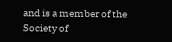and is a member of the Society of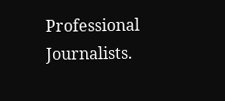Professional Journalists.